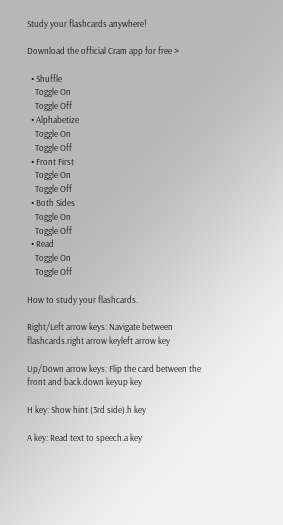Study your flashcards anywhere!

Download the official Cram app for free >

  • Shuffle
    Toggle On
    Toggle Off
  • Alphabetize
    Toggle On
    Toggle Off
  • Front First
    Toggle On
    Toggle Off
  • Both Sides
    Toggle On
    Toggle Off
  • Read
    Toggle On
    Toggle Off

How to study your flashcards.

Right/Left arrow keys: Navigate between flashcards.right arrow keyleft arrow key

Up/Down arrow keys: Flip the card between the front and back.down keyup key

H key: Show hint (3rd side).h key

A key: Read text to speech.a key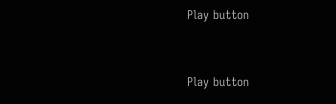Play button


Play button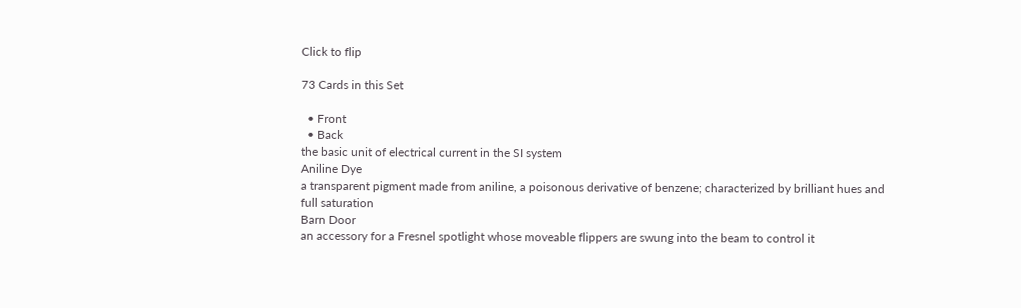Click to flip

73 Cards in this Set

  • Front
  • Back
the basic unit of electrical current in the SI system
Aniline Dye
a transparent pigment made from aniline, a poisonous derivative of benzene; characterized by brilliant hues and full saturation
Barn Door
an accessory for a Fresnel spotlight whose moveable flippers are swung into the beam to control it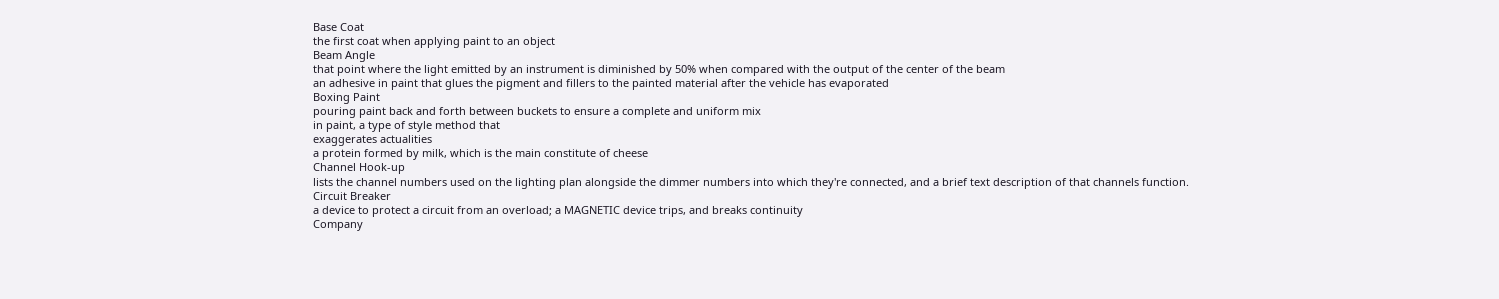Base Coat
the first coat when applying paint to an object
Beam Angle
that point where the light emitted by an instrument is diminished by 50% when compared with the output of the center of the beam
an adhesive in paint that glues the pigment and fillers to the painted material after the vehicle has evaporated
Boxing Paint
pouring paint back and forth between buckets to ensure a complete and uniform mix
in paint, a type of style method that
exaggerates actualities
a protein formed by milk, which is the main constitute of cheese
Channel Hook-up
lists the channel numbers used on the lighting plan alongside the dimmer numbers into which they're connected, and a brief text description of that channels function.
Circuit Breaker
a device to protect a circuit from an overload; a MAGNETIC device trips, and breaks continuity
Company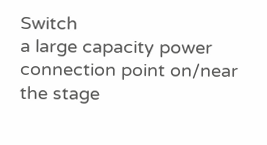Switch
a large capacity power connection point on/near the stage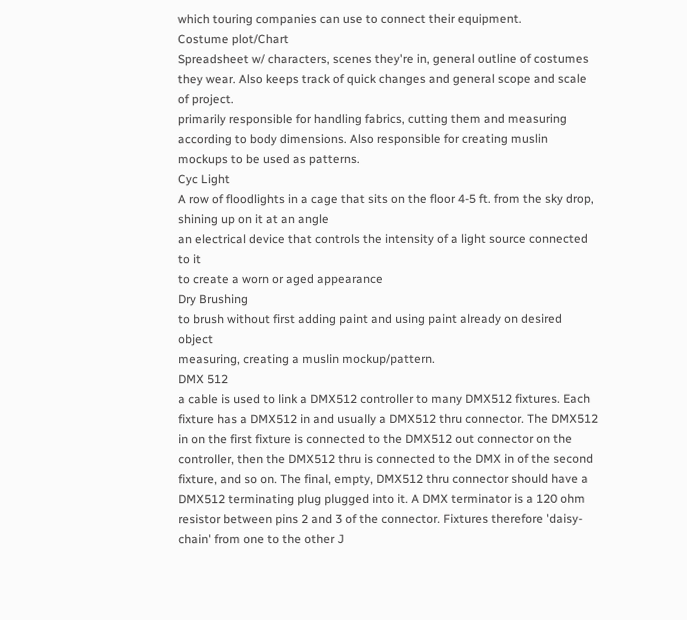which touring companies can use to connect their equipment.
Costume plot/Chart
Spreadsheet w/ characters, scenes they're in, general outline of costumes they wear. Also keeps track of quick changes and general scope and scale of project.
primarily responsible for handling fabrics, cutting them and measuring according to body dimensions. Also responsible for creating muslin mockups to be used as patterns.
Cyc Light
A row of floodlights in a cage that sits on the floor 4-5 ft. from the sky drop, shining up on it at an angle
an electrical device that controls the intensity of a light source connected to it
to create a worn or aged appearance
Dry Brushing
to brush without first adding paint and using paint already on desired object
measuring, creating a muslin mockup/pattern.
DMX 512
a cable is used to link a DMX512 controller to many DMX512 fixtures. Each fixture has a DMX512 in and usually a DMX512 thru connector. The DMX512 in on the first fixture is connected to the DMX512 out connector on the controller, then the DMX512 thru is connected to the DMX in of the second fixture, and so on. The final, empty, DMX512 thru connector should have a DMX512 terminating plug plugged into it. A DMX terminator is a 120 ohm resistor between pins 2 and 3 of the connector. Fixtures therefore 'daisy-chain' from one to the other J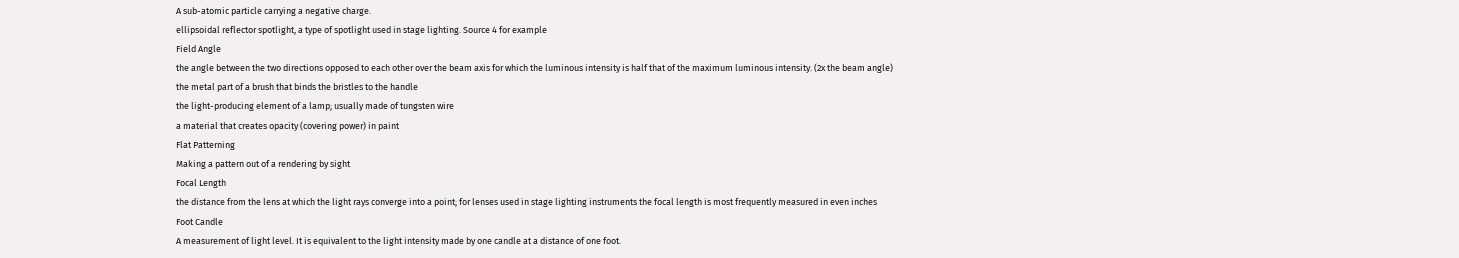A sub-atomic particle carrying a negative charge.
ellipsoidal reflector spotlight, a type of spotlight used in stage lighting. Source 4 for example
Field Angle
the angle between the two directions opposed to each other over the beam axis for which the luminous intensity is half that of the maximum luminous intensity. (2x the beam angle)
the metal part of a brush that binds the bristles to the handle
the light-producing element of a lamp; usually made of tungsten wire
a material that creates opacity (covering power) in paint
Flat Patterning
Making a pattern out of a rendering by sight
Focal Length
the distance from the lens at which the light rays converge into a point; for lenses used in stage lighting instruments the focal length is most frequently measured in even inches
Foot Candle
A measurement of light level. It is equivalent to the light intensity made by one candle at a distance of one foot.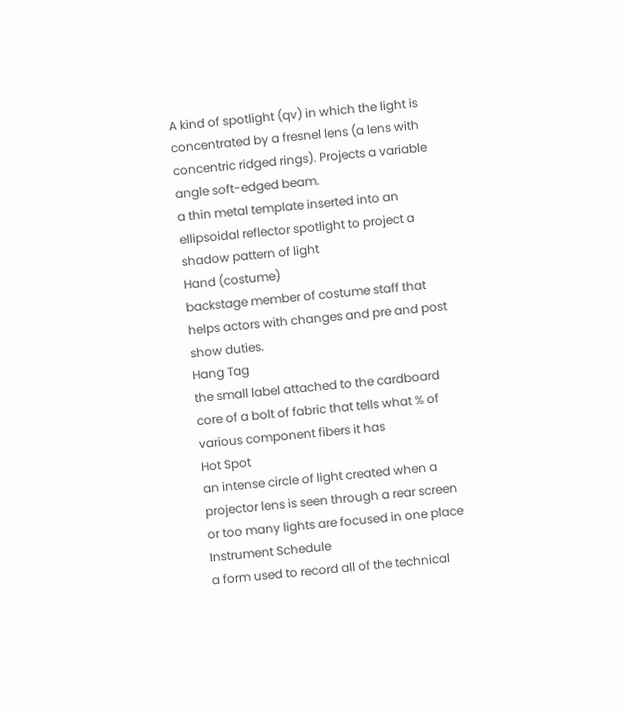A kind of spotlight (qv) in which the light is concentrated by a fresnel lens (a lens with concentric ridged rings). Projects a variable angle soft-edged beam.
a thin metal template inserted into an ellipsoidal reflector spotlight to project a shadow pattern of light
Hand (costume)
backstage member of costume staff that helps actors with changes and pre and post show duties.
Hang Tag
the small label attached to the cardboard core of a bolt of fabric that tells what % of various component fibers it has
Hot Spot
an intense circle of light created when a projector lens is seen through a rear screen or too many lights are focused in one place
Instrument Schedule
a form used to record all of the technical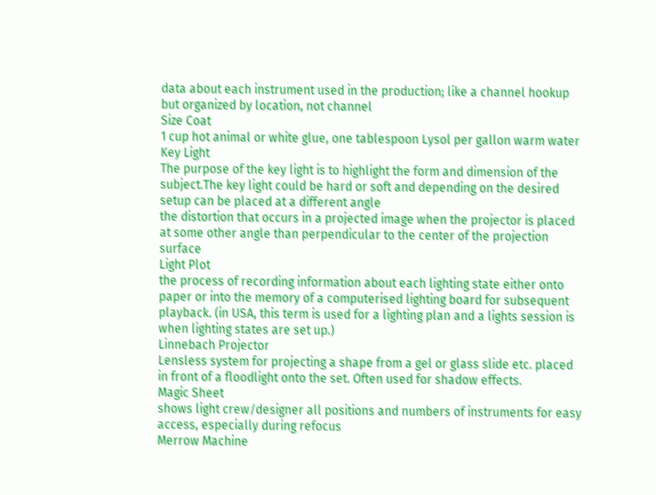data about each instrument used in the production; like a channel hookup but organized by location, not channel
Size Coat
1 cup hot animal or white glue, one tablespoon Lysol per gallon warm water
Key Light
The purpose of the key light is to highlight the form and dimension of the subject.The key light could be hard or soft and depending on the desired setup can be placed at a different angle
the distortion that occurs in a projected image when the projector is placed at some other angle than perpendicular to the center of the projection surface
Light Plot
the process of recording information about each lighting state either onto paper or into the memory of a computerised lighting board for subsequent playback. (in USA, this term is used for a lighting plan and a lights session is when lighting states are set up.)
Linnebach Projector
Lensless system for projecting a shape from a gel or glass slide etc. placed in front of a floodlight onto the set. Often used for shadow effects.
Magic Sheet
shows light crew/designer all positions and numbers of instruments for easy access, especially during refocus
Merrow Machine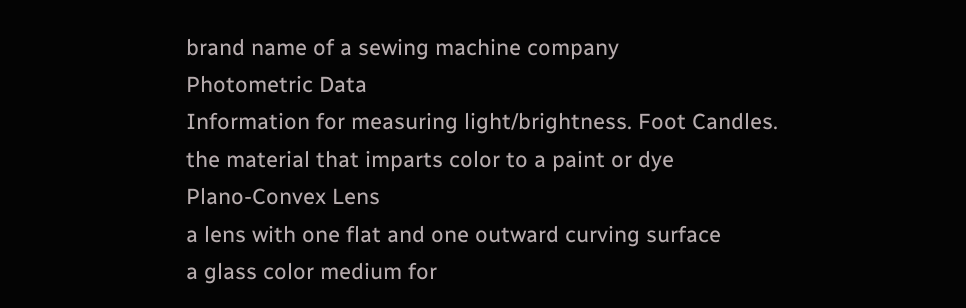brand name of a sewing machine company
Photometric Data
Information for measuring light/brightness. Foot Candles.
the material that imparts color to a paint or dye
Plano-Convex Lens
a lens with one flat and one outward curving surface
a glass color medium for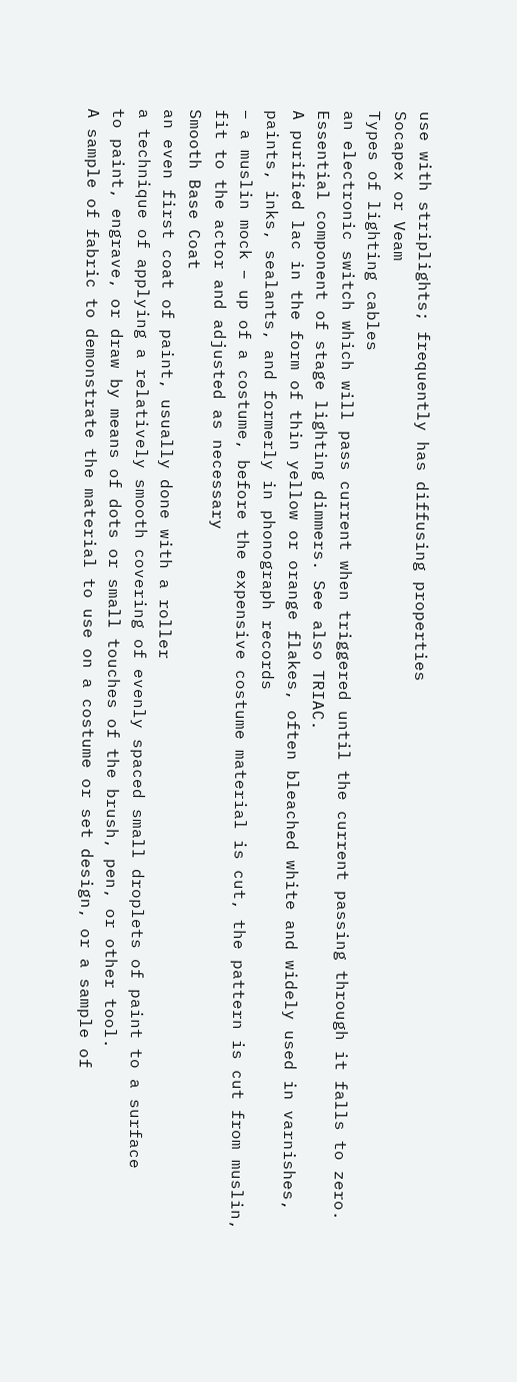use with striplights; frequently has diffusing properties
Socapex or Veam
Types of lighting cables
an electronic switch which will pass current when triggered until the current passing through it falls to zero. Essential component of stage lighting dimmers. See also TRIAC.
A purified lac in the form of thin yellow or orange flakes, often bleached white and widely used in varnishes, paints, inks, sealants, and formerly in phonograph records
– a muslin mock – up of a costume, before the expensive costume material is cut, the pattern is cut from muslin, fit to the actor and adjusted as necessary
Smooth Base Coat
an even first coat of paint, usually done with a roller
a technique of applying a relatively smooth covering of evenly spaced small droplets of paint to a surface
to paint, engrave, or draw by means of dots or small touches of the brush, pen, or other tool.
A sample of fabric to demonstrate the material to use on a costume or set design, or a sample of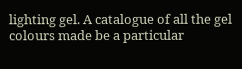lighting gel. A catalogue of all the gel colours made be a particular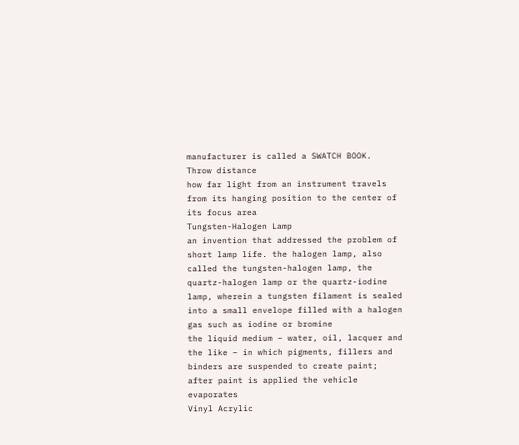manufacturer is called a SWATCH BOOK.
Throw distance
how far light from an instrument travels from its hanging position to the center of its focus area
Tungsten-Halogen Lamp
an invention that addressed the problem of short lamp life. the halogen lamp, also called the tungsten-halogen lamp, the quartz-halogen lamp or the quartz-iodine lamp, wherein a tungsten filament is sealed into a small envelope filled with a halogen gas such as iodine or bromine
the liquid medium – water, oil, lacquer and the like – in which pigments, fillers and binders are suspended to create paint; after paint is applied the vehicle evaporates
Vinyl Acrylic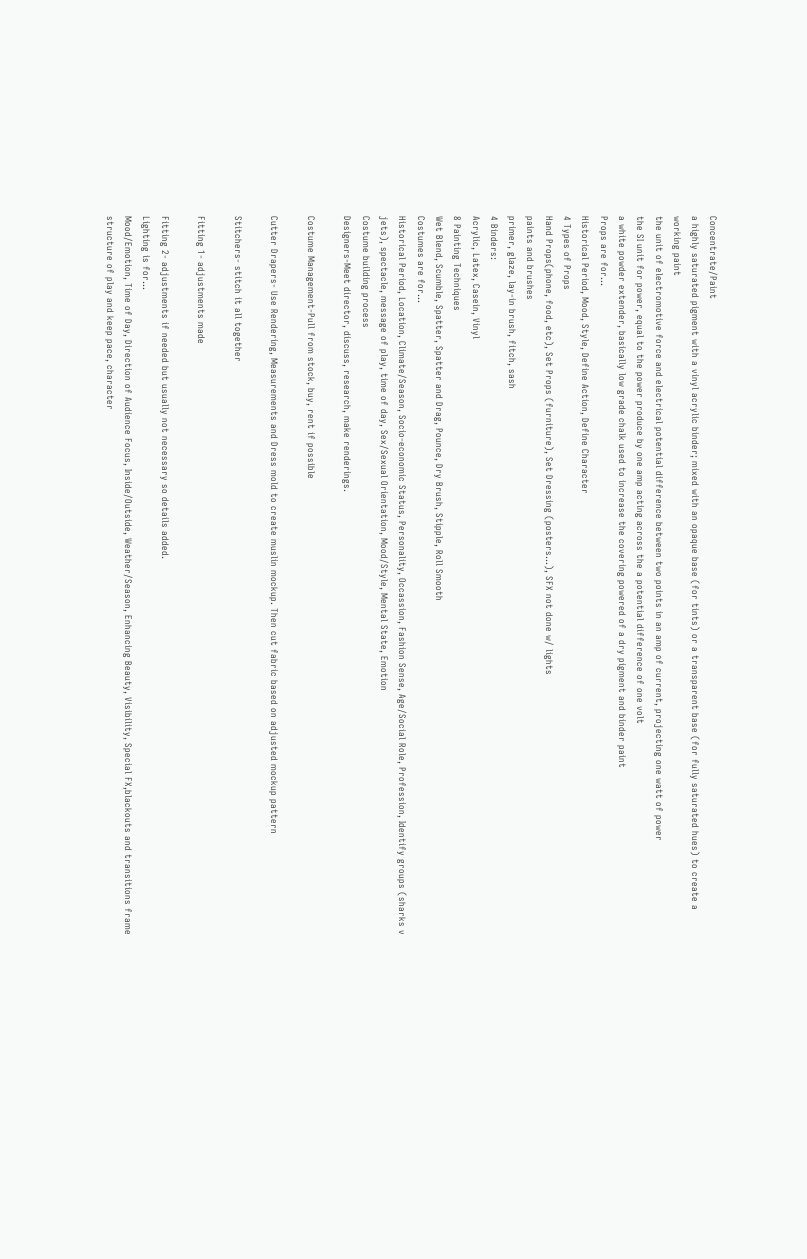Concentrate/Paint
a highly saturated pigment with a vinyl acrylic binder; mixed with an opaque base (for tints) or a transparent base (for fully saturated hues) to create a working paint
the unit of electromotive force and electrical potential difference between two points in an amp of current, projecting one watt of power
the SI unit for power, equal to the power produce by one amp acting across the a potential difference of one volt
a white powder extender, basically low grade chalk used to increase the covering powered of a dry pigment and binder paint
Props are for...
Historical Period, Mood, Style, Define Action, Define Character
4 Types of Props
Hand Props(phone, food, etc), Set Props (furniture), Set Dressing (posters...), SFX not done w/ lights
paints and brushes
primer, glaze, lay-in brush, fitch, sash
4 Binders:
Acrylic, Latex, Casein, Vinyl
8 Painting Techniques
Wet Blend, Scumble, Spatter, Spatter and Drag, Pounce, Dry Brush, Stipple, Roll Smooth
Costumes are for...
Historical Period, Location, Climate/Season, Socio-economic Status, Personality, Occassion, Fashion Sense, Age/Social Role, Profession, Identify groups (sharks v jets), spectacle, message of play, time of day, Sex/Sexual Orientation, Mood/Style, Mental State, Emotion
Costume building process
Designers-Meet director, discuss, research, make renderings.

Costume Management-Pull from stock, buy, rent if possible

Cutter Drapers- Use Rendering, Measurements and Dress mold to create muslin mockup. Then cut fabric based on adjusted mockup pattern

Stitchers- stitch it all together

Fitting 1- adjustments made

Fitting 2- adjustments if needed but usually not necessary so details added.
Lighting is for...
Mood/Emotion, Time of Day, Direction of Audience Focus, Inside/Outside, Weather/Season, Enhancing Beauty, Visibility, Special FX,blackouts and transitions frame structure of play and keep pace, character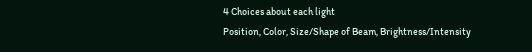4 Choices about each light
Position, Color, Size/Shape of Beam, Brightness/Intensity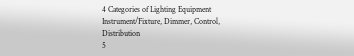4 Categories of Lighting Equipment
Instrument/Fixture, Dimmer, Control, Distribution
5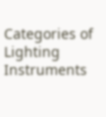Categories of Lighting Instruments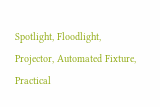Spotlight, Floodlight, Projector, Automated Fixture, Practical